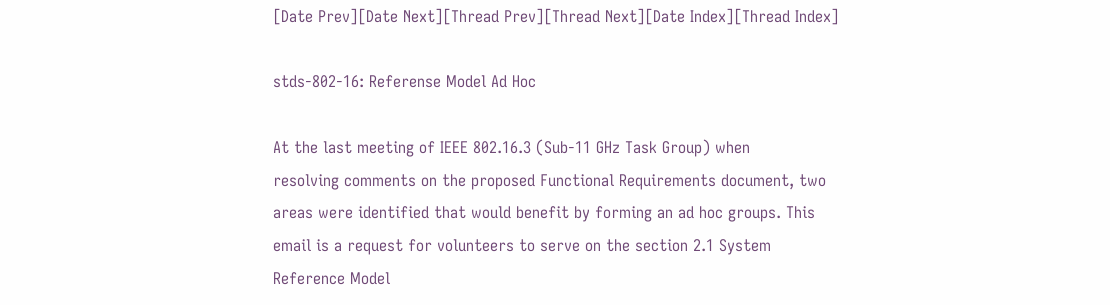[Date Prev][Date Next][Thread Prev][Thread Next][Date Index][Thread Index]

stds-802-16: Referense Model Ad Hoc

At the last meeting of IEEE 802.16.3 (Sub-11 GHz Task Group) when
resolving comments on the proposed Functional Requirements document, two
areas were identified that would benefit by forming an ad hoc groups. This
email is a request for volunteers to serve on the section 2.1 System
Reference Model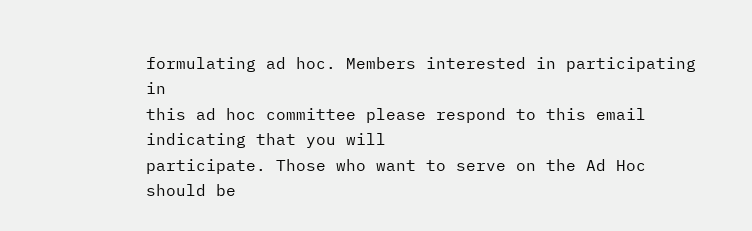formulating ad hoc. Members interested in participating in
this ad hoc committee please respond to this email indicating that you will
participate. Those who want to serve on the Ad Hoc should be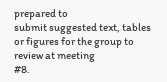prepared to
submit suggested text, tables or figures for the group to review at meeting
#8.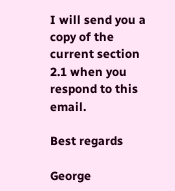I will send you a copy of the current section 2.1 when you respond to this email.

Best regards

George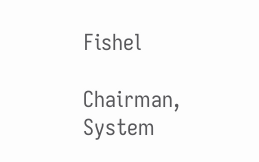Fishel

Chairman, System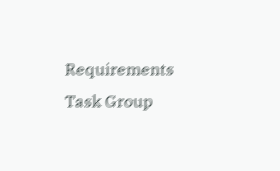Requirements Task Group